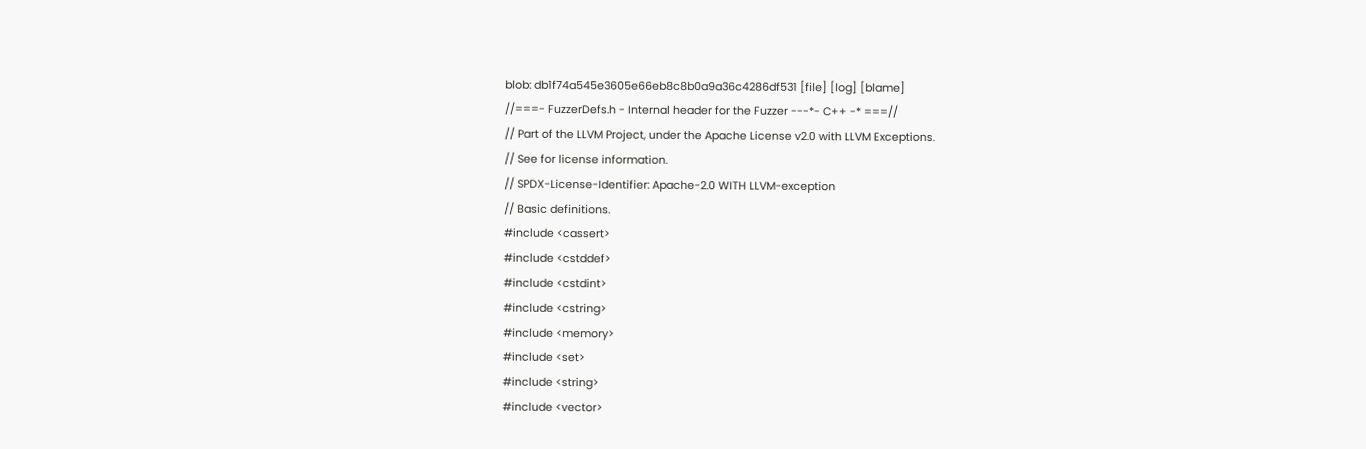blob: db1f74a545e3605e66eb8c8b0a9a36c4286df531 [file] [log] [blame]
//===- FuzzerDefs.h - Internal header for the Fuzzer ---*- C++ -* ===//
// Part of the LLVM Project, under the Apache License v2.0 with LLVM Exceptions.
// See for license information.
// SPDX-License-Identifier: Apache-2.0 WITH LLVM-exception
// Basic definitions.
#include <cassert>
#include <cstddef>
#include <cstdint>
#include <cstring>
#include <memory>
#include <set>
#include <string>
#include <vector>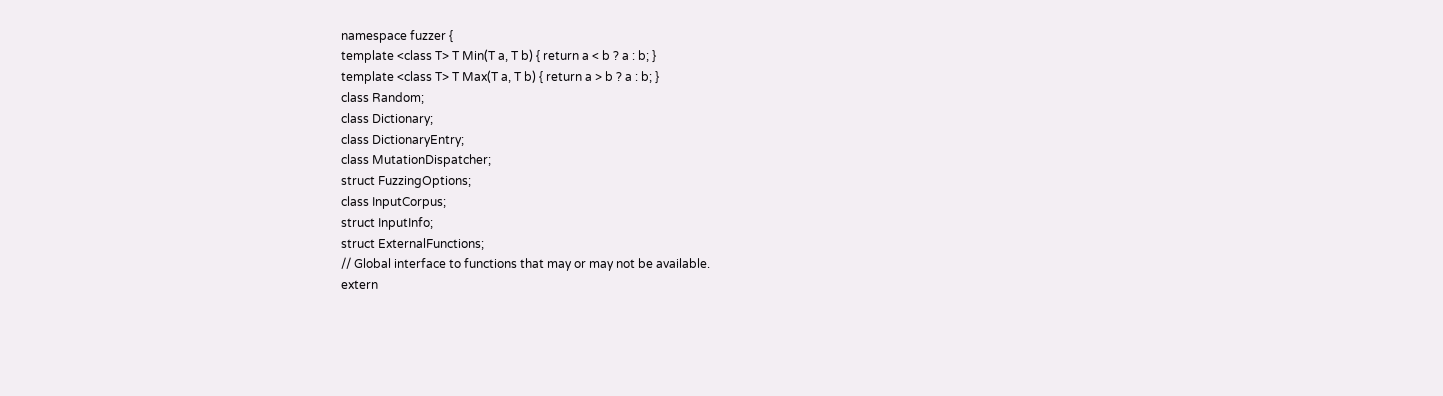namespace fuzzer {
template <class T> T Min(T a, T b) { return a < b ? a : b; }
template <class T> T Max(T a, T b) { return a > b ? a : b; }
class Random;
class Dictionary;
class DictionaryEntry;
class MutationDispatcher;
struct FuzzingOptions;
class InputCorpus;
struct InputInfo;
struct ExternalFunctions;
// Global interface to functions that may or may not be available.
extern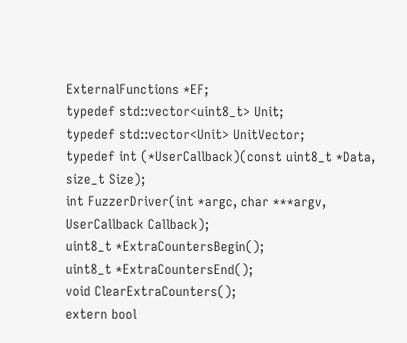ExternalFunctions *EF;
typedef std::vector<uint8_t> Unit;
typedef std::vector<Unit> UnitVector;
typedef int (*UserCallback)(const uint8_t *Data, size_t Size);
int FuzzerDriver(int *argc, char ***argv, UserCallback Callback);
uint8_t *ExtraCountersBegin();
uint8_t *ExtraCountersEnd();
void ClearExtraCounters();
extern bool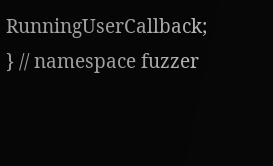RunningUserCallback;
} // namespace fuzzer